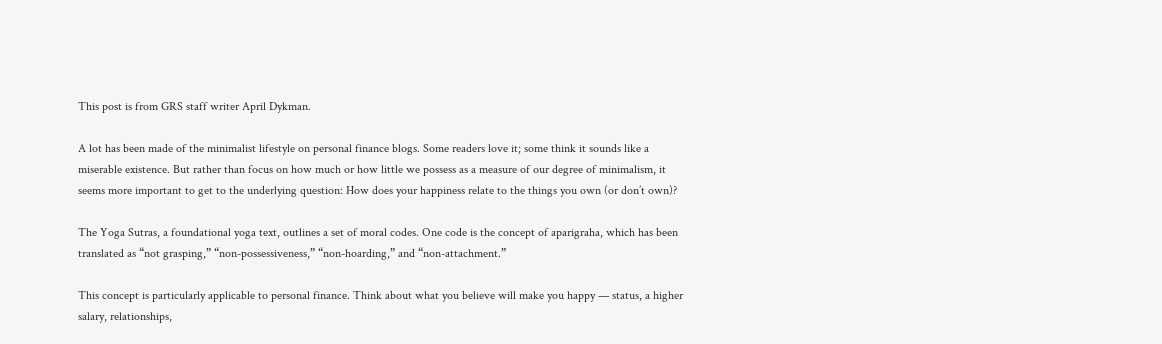This post is from GRS staff writer April Dykman.

A lot has been made of the minimalist lifestyle on personal finance blogs. Some readers love it; some think it sounds like a miserable existence. But rather than focus on how much or how little we possess as a measure of our degree of minimalism, it seems more important to get to the underlying question: How does your happiness relate to the things you own (or don’t own)?

The Yoga Sutras, a foundational yoga text, outlines a set of moral codes. One code is the concept of aparigraha, which has been translated as “not grasping,” “non-possessiveness,” “non-hoarding,” and “non-attachment.”

This concept is particularly applicable to personal finance. Think about what you believe will make you happy — status, a higher salary, relationships,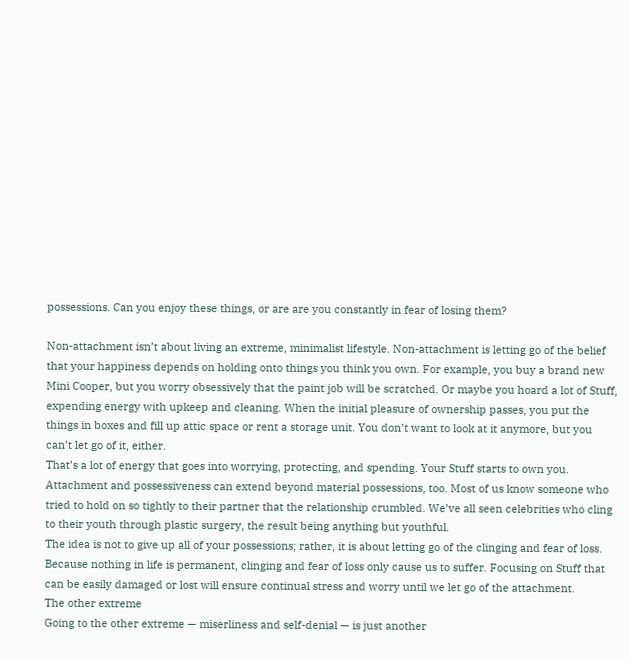possessions. Can you enjoy these things, or are are you constantly in fear of losing them?

Non-attachment isn’t about living an extreme, minimalist lifestyle. Non-attachment is letting go of the belief that your happiness depends on holding onto things you think you own. For example, you buy a brand new Mini Cooper, but you worry obsessively that the paint job will be scratched. Or maybe you hoard a lot of Stuff, expending energy with upkeep and cleaning. When the initial pleasure of ownership passes, you put the things in boxes and fill up attic space or rent a storage unit. You don’t want to look at it anymore, but you can’t let go of it, either.
That’s a lot of energy that goes into worrying, protecting, and spending. Your Stuff starts to own you. Attachment and possessiveness can extend beyond material possessions, too. Most of us know someone who tried to hold on so tightly to their partner that the relationship crumbled. We’ve all seen celebrities who cling to their youth through plastic surgery, the result being anything but youthful.
The idea is not to give up all of your possessions; rather, it is about letting go of the clinging and fear of loss. Because nothing in life is permanent, clinging and fear of loss only cause us to suffer. Focusing on Stuff that can be easily damaged or lost will ensure continual stress and worry until we let go of the attachment.
The other extreme
Going to the other extreme — miserliness and self-denial — is just another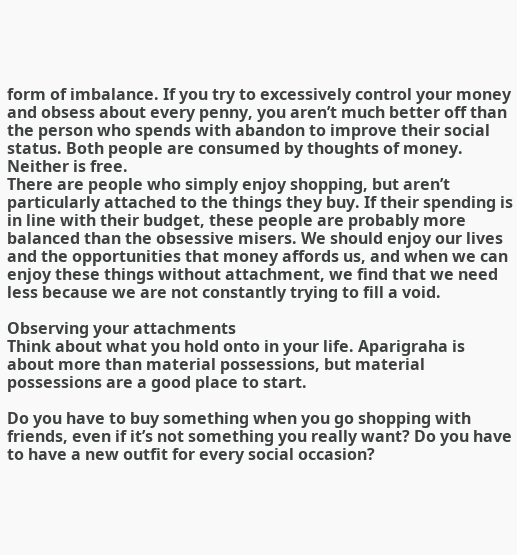form of imbalance. If you try to excessively control your money and obsess about every penny, you aren’t much better off than the person who spends with abandon to improve their social status. Both people are consumed by thoughts of money. Neither is free.
There are people who simply enjoy shopping, but aren’t particularly attached to the things they buy. If their spending is in line with their budget, these people are probably more balanced than the obsessive misers. We should enjoy our lives and the opportunities that money affords us, and when we can enjoy these things without attachment, we find that we need less because we are not constantly trying to fill a void.

Observing your attachments
Think about what you hold onto in your life. Aparigraha is about more than material possessions, but material possessions are a good place to start.

Do you have to buy something when you go shopping with friends, even if it’s not something you really want? Do you have to have a new outfit for every social occasion?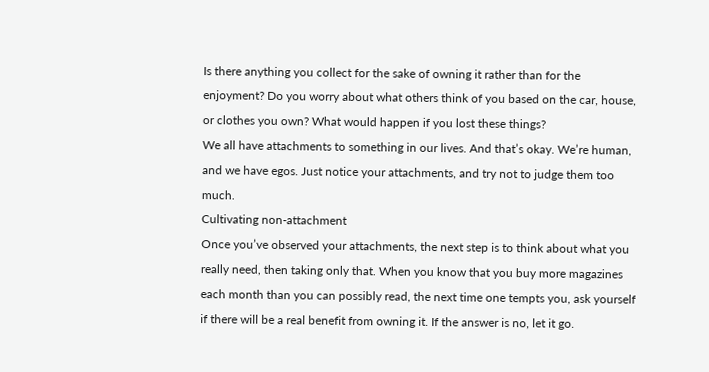Is there anything you collect for the sake of owning it rather than for the enjoyment? Do you worry about what others think of you based on the car, house, or clothes you own? What would happen if you lost these things?
We all have attachments to something in our lives. And that’s okay. We’re human, and we have egos. Just notice your attachments, and try not to judge them too much.
Cultivating non-attachment
Once you’ve observed your attachments, the next step is to think about what you really need, then taking only that. When you know that you buy more magazines each month than you can possibly read, the next time one tempts you, ask yourself if there will be a real benefit from owning it. If the answer is no, let it go.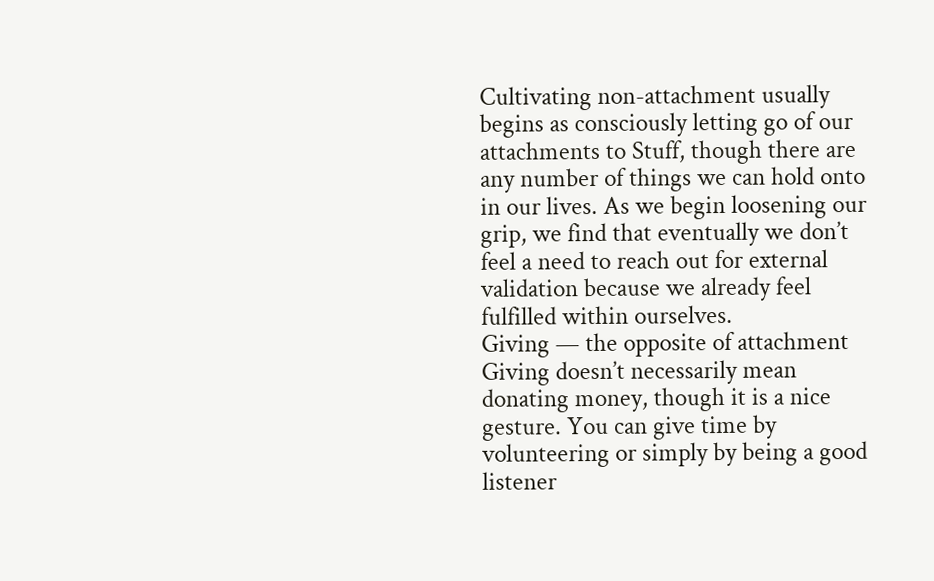Cultivating non-attachment usually begins as consciously letting go of our attachments to Stuff, though there are any number of things we can hold onto in our lives. As we begin loosening our grip, we find that eventually we don’t feel a need to reach out for external validation because we already feel fulfilled within ourselves.
Giving — the opposite of attachment
Giving doesn’t necessarily mean donating money, though it is a nice gesture. You can give time by volunteering or simply by being a good listener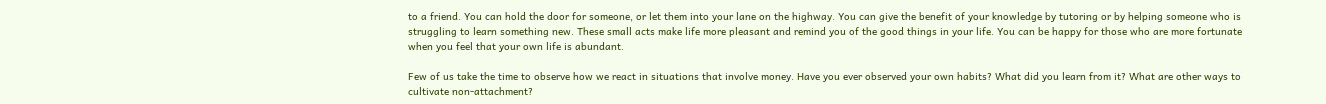to a friend. You can hold the door for someone, or let them into your lane on the highway. You can give the benefit of your knowledge by tutoring or by helping someone who is struggling to learn something new. These small acts make life more pleasant and remind you of the good things in your life. You can be happy for those who are more fortunate when you feel that your own life is abundant.

Few of us take the time to observe how we react in situations that involve money. Have you ever observed your own habits? What did you learn from it? What are other ways to cultivate non-attachment?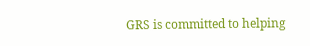GRS is committed to helping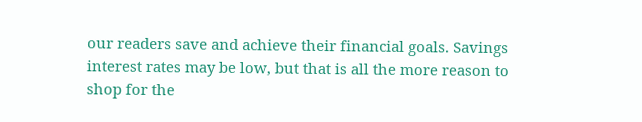our readers save and achieve their financial goals. Savings interest rates may be low, but that is all the more reason to shop for the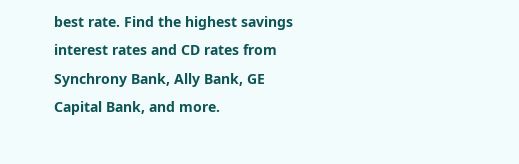best rate. Find the highest savings interest rates and CD rates from Synchrony Bank, Ally Bank, GE Capital Bank, and more.